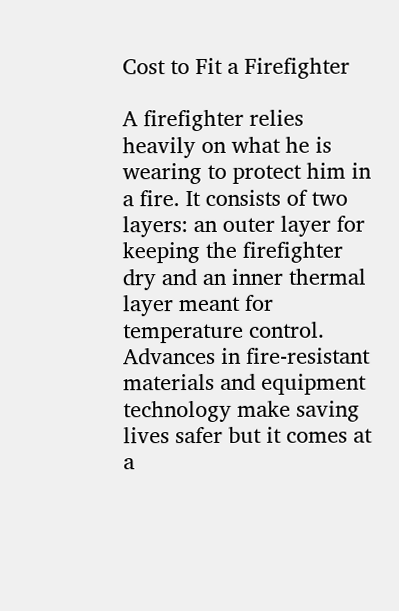Cost to Fit a Firefighter

A firefighter relies heavily on what he is wearing to protect him in a fire. It consists of two layers: an outer layer for keeping the firefighter dry and an inner thermal layer meant for temperature control. Advances in fire-resistant materials and equipment technology make saving lives safer but it comes at a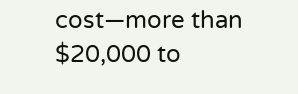cost—more than $20,000 to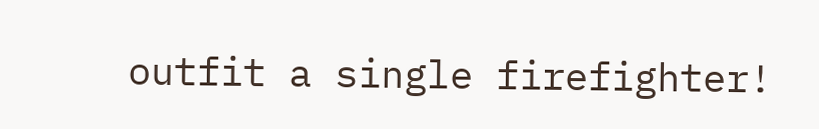outfit a single firefighter!